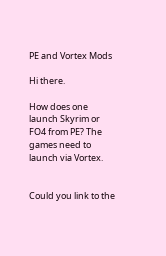PE and Vortex Mods

Hi there.

How does one launch Skyrim or FO4 from PE? The games need to launch via Vortex.


Could you link to the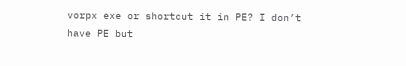vorpx exe or shortcut it in PE? I don’t have PE but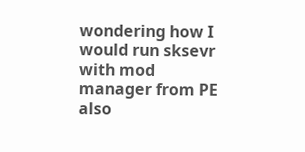wondering how I would run sksevr with mod manager from PE also